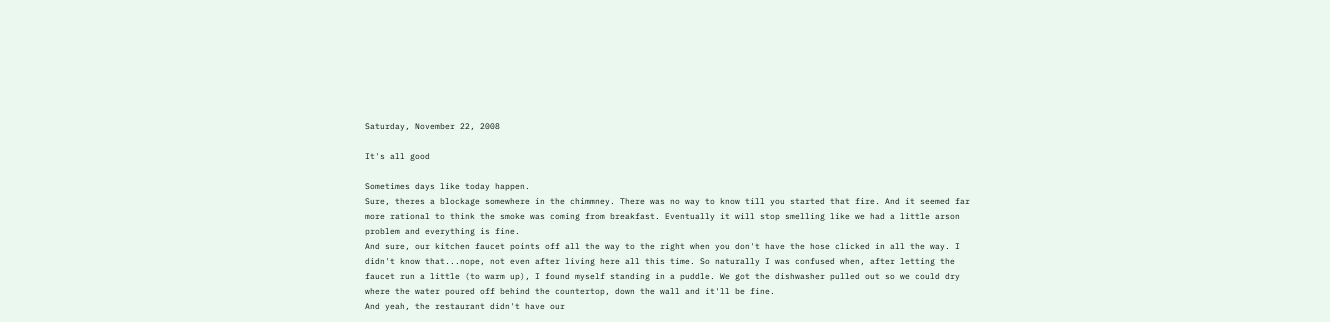Saturday, November 22, 2008

It's all good

Sometimes days like today happen.
Sure, theres a blockage somewhere in the chimmney. There was no way to know till you started that fire. And it seemed far more rational to think the smoke was coming from breakfast. Eventually it will stop smelling like we had a little arson problem and everything is fine.
And sure, our kitchen faucet points off all the way to the right when you don't have the hose clicked in all the way. I didn't know that...nope, not even after living here all this time. So naturally I was confused when, after letting the faucet run a little (to warm up), I found myself standing in a puddle. We got the dishwasher pulled out so we could dry where the water poured off behind the countertop, down the wall and it'll be fine.
And yeah, the restaurant didn't have our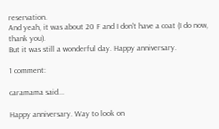reservation.
And yeah, it was about 20 F and I don't have a coat (I do now, thank you).
But it was still a wonderful day. Happy anniversary.

1 comment:

caramama said...

Happy anniversary. Way to look on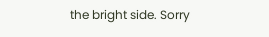the bright side. Sorry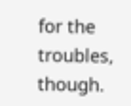for the troubles, though.